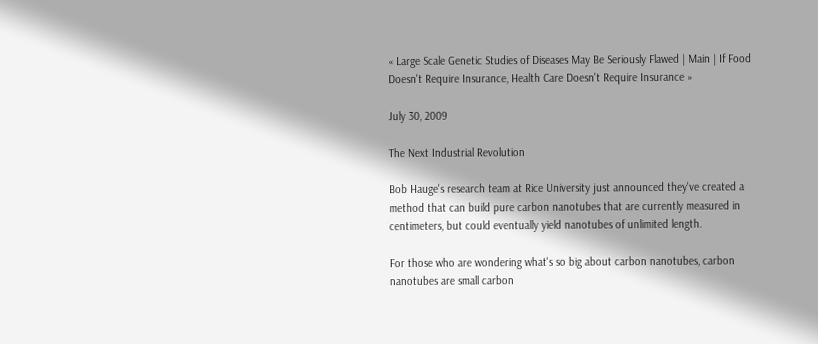« Large Scale Genetic Studies of Diseases May Be Seriously Flawed | Main | If Food Doesn't Require Insurance, Health Care Doesn't Require Insurance »

July 30, 2009

The Next Industrial Revolution

Bob Hauge's research team at Rice University just announced they've created a method that can build pure carbon nanotubes that are currently measured in centimeters, but could eventually yield nanotubes of unlimited length.

For those who are wondering what's so big about carbon nanotubes, carbon nanotubes are small carbon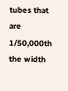tubes that are 1/50,000th the width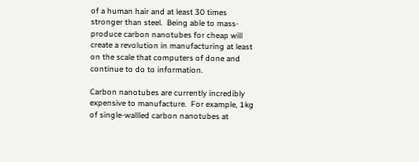of a human hair and at least 30 times stronger than steel.  Being able to mass-produce carbon nanotubes for cheap will create a revolution in manufacturing at least on the scale that computers of done and continue to do to information.

Carbon nanotubes are currently incredibly expensive to manufacture.  For example, 1kg of single-wallled carbon nanotubes at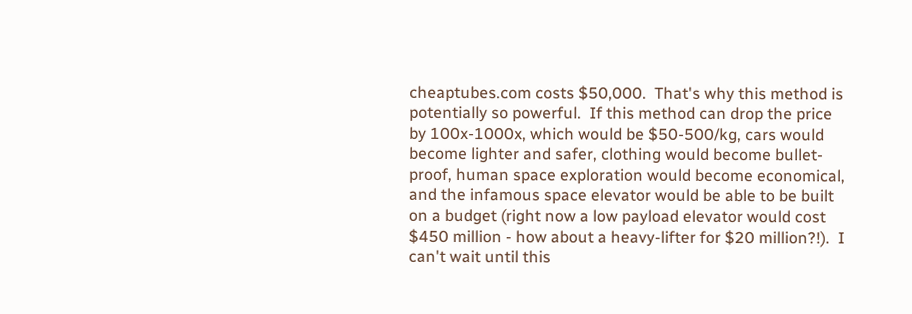cheaptubes.com costs $50,000.  That's why this method is potentially so powerful.  If this method can drop the price by 100x-1000x, which would be $50-500/kg, cars would become lighter and safer, clothing would become bullet-proof, human space exploration would become economical, and the infamous space elevator would be able to be built on a budget (right now a low payload elevator would cost $450 million - how about a heavy-lifter for $20 million?!).  I can't wait until this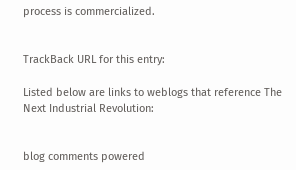process is commercialized.


TrackBack URL for this entry:

Listed below are links to weblogs that reference The Next Industrial Revolution:


blog comments powered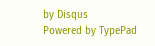by Disqus
Powered by TypePad